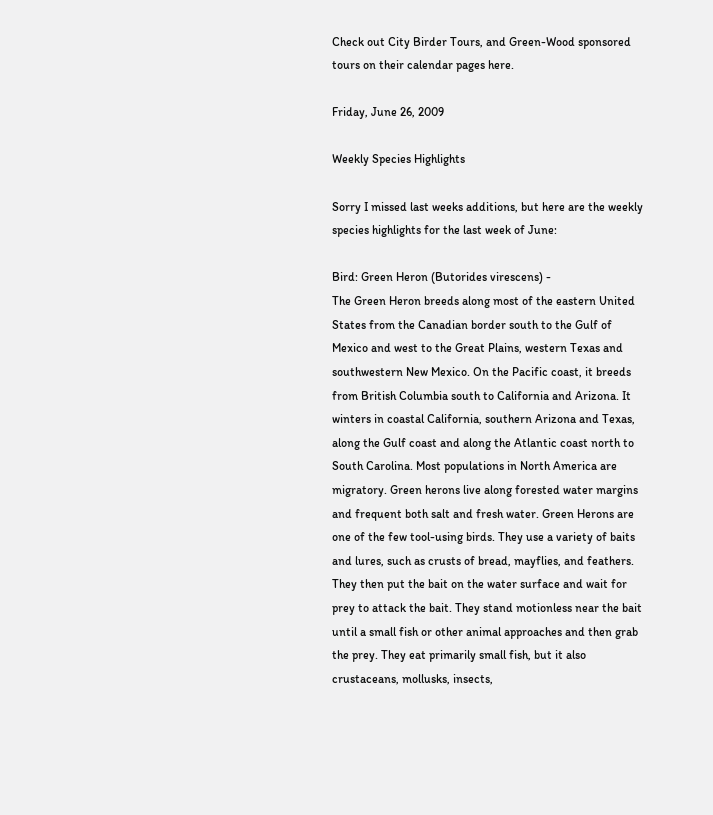Check out City Birder Tours, and Green-Wood sponsored tours on their calendar pages here.

Friday, June 26, 2009

Weekly Species Highlights

Sorry I missed last weeks additions, but here are the weekly species highlights for the last week of June:

Bird: Green Heron (Butorides virescens) -
The Green Heron breeds along most of the eastern United States from the Canadian border south to the Gulf of Mexico and west to the Great Plains, western Texas and southwestern New Mexico. On the Pacific coast, it breeds from British Columbia south to California and Arizona. It winters in coastal California, southern Arizona and Texas, along the Gulf coast and along the Atlantic coast north to South Carolina. Most populations in North America are migratory. Green herons live along forested water margins and frequent both salt and fresh water. Green Herons are one of the few tool-using birds. They use a variety of baits and lures, such as crusts of bread, mayflies, and feathers. They then put the bait on the water surface and wait for prey to attack the bait. They stand motionless near the bait until a small fish or other animal approaches and then grab the prey. They eat primarily small fish, but it also crustaceans, mollusks, insects,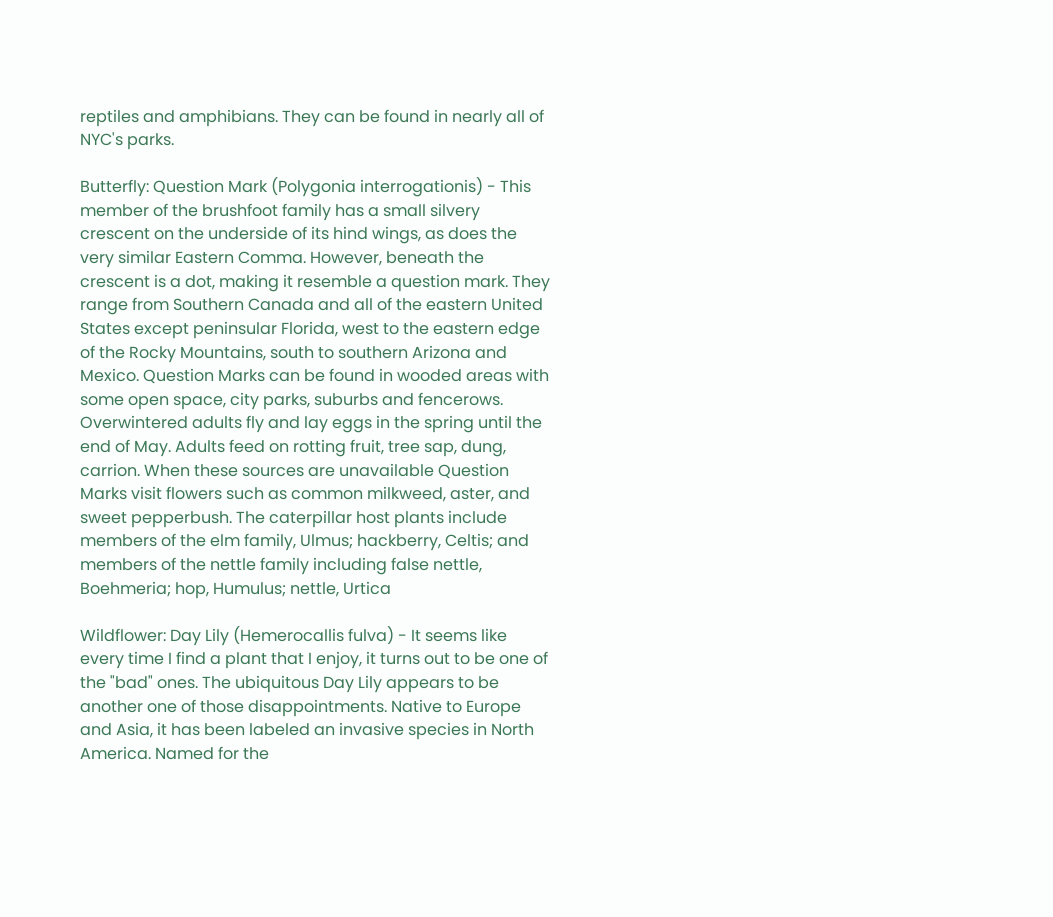reptiles and amphibians. They can be found in nearly all of NYC's parks.

Butterfly: Question Mark (Polygonia interrogationis) - This member of the brushfoot family has a small silvery crescent on the underside of its hind wings, as does the very similar Eastern Comma. However, beneath the crescent is a dot, making it resemble a question mark. They range from Southern Canada and all of the eastern United States except peninsular Florida, west to the eastern edge of the Rocky Mountains, south to southern Arizona and Mexico. Question Marks can be found in wooded areas with some open space, city parks, suburbs and fencerows. Overwintered adults fly and lay eggs in the spring until the end of May. Adults feed on rotting fruit, tree sap, dung, carrion. When these sources are unavailable Question Marks visit flowers such as common milkweed, aster, and sweet pepperbush. The caterpillar host plants include members of the elm family, Ulmus; hackberry, Celtis; and members of the nettle family including false nettle, Boehmeria; hop, Humulus; nettle, Urtica

Wildflower: Day Lily (Hemerocallis fulva) - It seems like every time I find a plant that I enjoy, it turns out to be one of the "bad" ones. The ubiquitous Day Lily appears to be another one of those disappointments. Native to Europe and Asia, it has been labeled an invasive species in North America. Named for the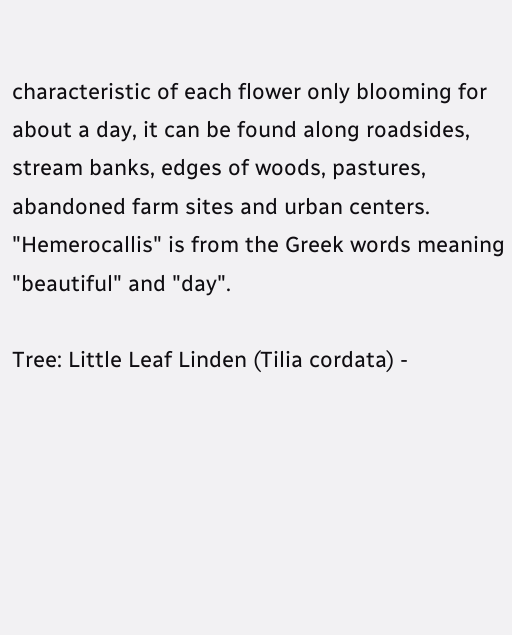characteristic of each flower only blooming for about a day, it can be found along roadsides, stream banks, edges of woods, pastures, abandoned farm sites and urban centers. "Hemerocallis" is from the Greek words meaning "beautiful" and "day".

Tree: Little Leaf Linden (Tilia cordata) -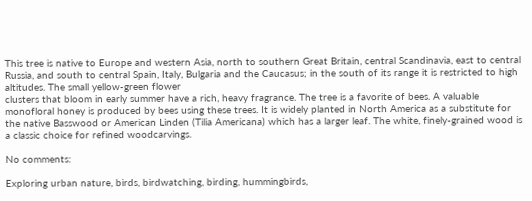This tree is native to Europe and western Asia, north to southern Great Britain, central Scandinavia, east to central Russia, and south to central Spain, Italy, Bulgaria and the Caucasus; in the south of its range it is restricted to high altitudes. The small yellow-green flower
clusters that bloom in early summer have a rich, heavy fragrance. The tree is a favorite of bees. A valuable monofloral honey is produced by bees using these trees. It is widely planted in North America as a substitute for the native Basswood or American Linden (Tilia Americana) which has a larger leaf. The white, finely-grained wood is a classic choice for refined woodcarvings.

No comments:

Exploring urban nature, birds, birdwatching, birding, hummingbirds,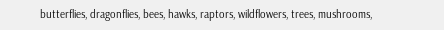butterflies, dragonflies, bees, hawks, raptors, wildflowers, trees, mushrooms,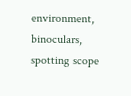environment, binoculars, spotting scope